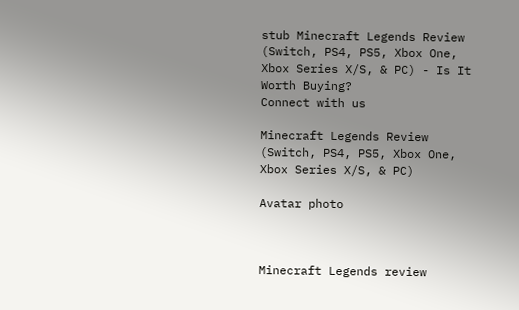stub Minecraft Legends Review (Switch, PS4, PS5, Xbox One, Xbox Series X/S, & PC) - Is It Worth Buying?
Connect with us

Minecraft Legends Review (Switch, PS4, PS5, Xbox One, Xbox Series X/S, & PC)

Avatar photo



Minecraft Legends review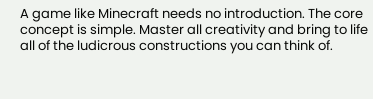A game like Minecraft needs no introduction. The core concept is simple. Master all creativity and bring to life all of the ludicrous constructions you can think of.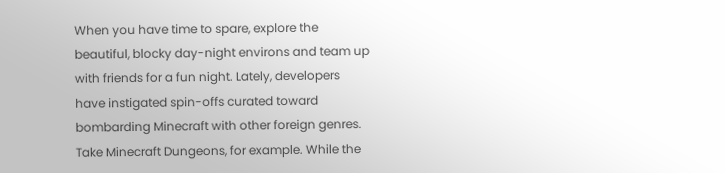When you have time to spare, explore the beautiful, blocky day-night environs and team up with friends for a fun night. Lately, developers have instigated spin-offs curated toward bombarding Minecraft with other foreign genres. Take Minecraft Dungeons, for example. While the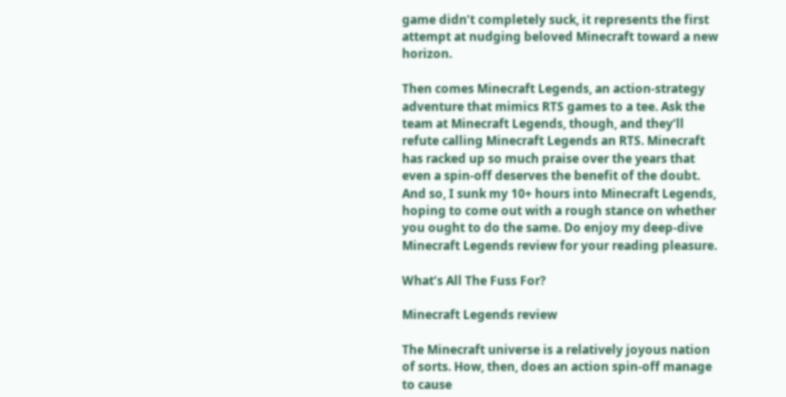game didn’t completely suck, it represents the first attempt at nudging beloved Minecraft toward a new horizon.

Then comes Minecraft Legends, an action-strategy adventure that mimics RTS games to a tee. Ask the team at Minecraft Legends, though, and they’ll refute calling Minecraft Legends an RTS. Minecraft has racked up so much praise over the years that even a spin-off deserves the benefit of the doubt. And so, I sunk my 10+ hours into Minecraft Legends, hoping to come out with a rough stance on whether you ought to do the same. Do enjoy my deep-dive Minecraft Legends review for your reading pleasure.

What’s All The Fuss For?

Minecraft Legends review

The Minecraft universe is a relatively joyous nation of sorts. How, then, does an action spin-off manage to cause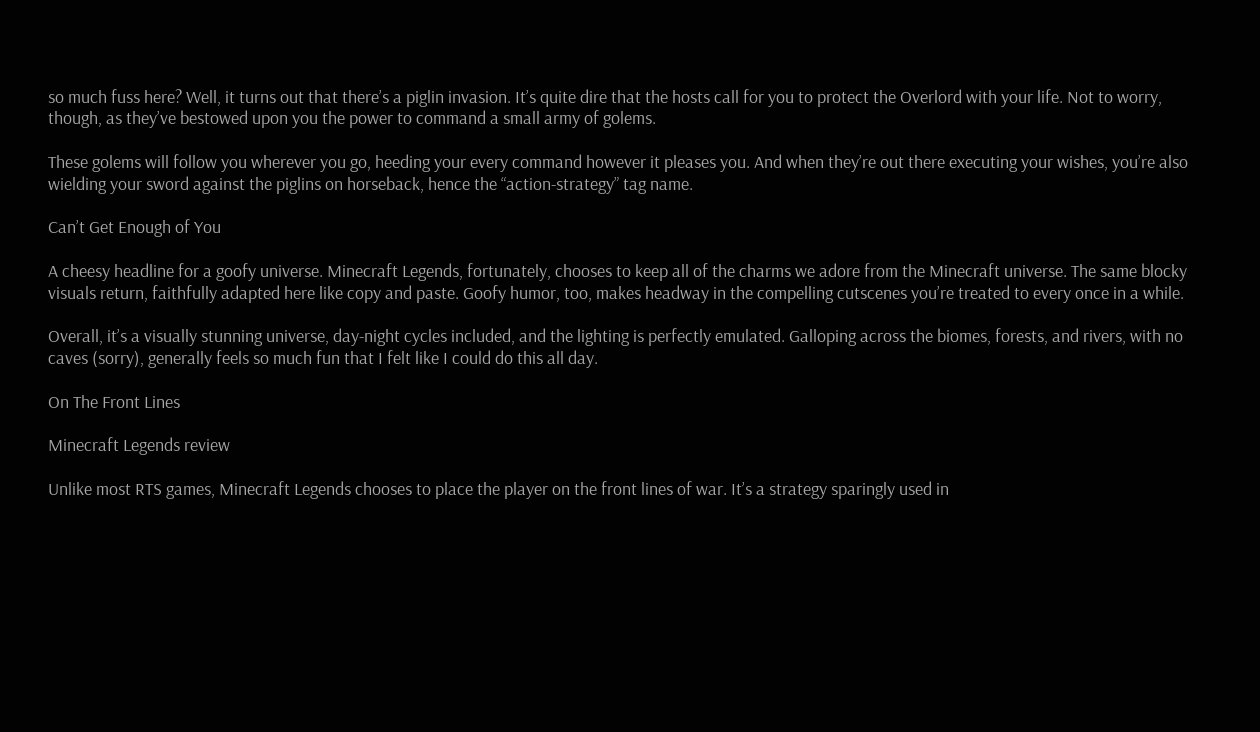so much fuss here? Well, it turns out that there’s a piglin invasion. It’s quite dire that the hosts call for you to protect the Overlord with your life. Not to worry, though, as they’ve bestowed upon you the power to command a small army of golems.

These golems will follow you wherever you go, heeding your every command however it pleases you. And when they’re out there executing your wishes, you’re also wielding your sword against the piglins on horseback, hence the “action-strategy” tag name.

Can’t Get Enough of You

A cheesy headline for a goofy universe. Minecraft Legends, fortunately, chooses to keep all of the charms we adore from the Minecraft universe. The same blocky visuals return, faithfully adapted here like copy and paste. Goofy humor, too, makes headway in the compelling cutscenes you’re treated to every once in a while.

Overall, it’s a visually stunning universe, day-night cycles included, and the lighting is perfectly emulated. Galloping across the biomes, forests, and rivers, with no caves (sorry), generally feels so much fun that I felt like I could do this all day.

On The Front Lines

Minecraft Legends review

Unlike most RTS games, Minecraft Legends chooses to place the player on the front lines of war. It’s a strategy sparingly used in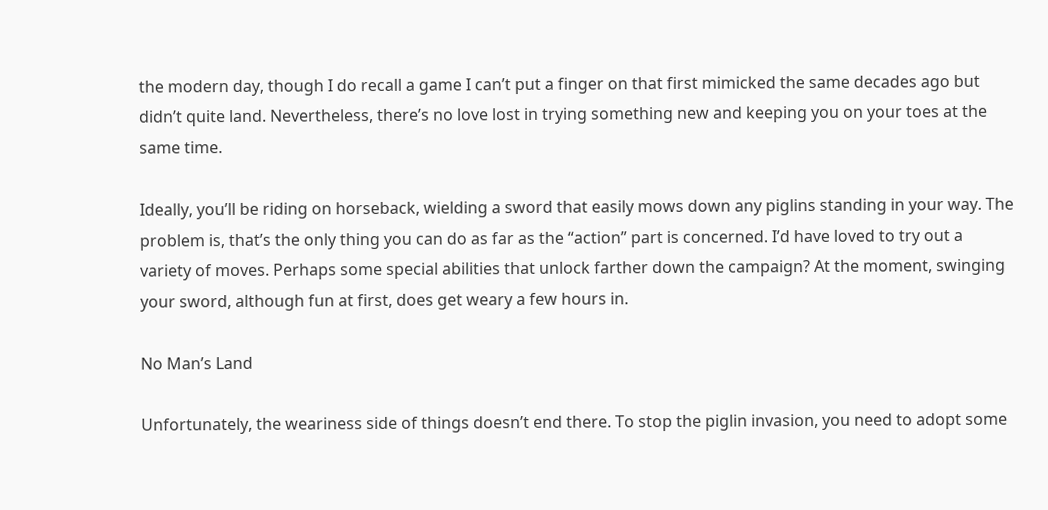the modern day, though I do recall a game I can’t put a finger on that first mimicked the same decades ago but didn’t quite land. Nevertheless, there’s no love lost in trying something new and keeping you on your toes at the same time.

Ideally, you’ll be riding on horseback, wielding a sword that easily mows down any piglins standing in your way. The problem is, that’s the only thing you can do as far as the “action” part is concerned. I’d have loved to try out a variety of moves. Perhaps some special abilities that unlock farther down the campaign? At the moment, swinging your sword, although fun at first, does get weary a few hours in.

No Man’s Land

Unfortunately, the weariness side of things doesn’t end there. To stop the piglin invasion, you need to adopt some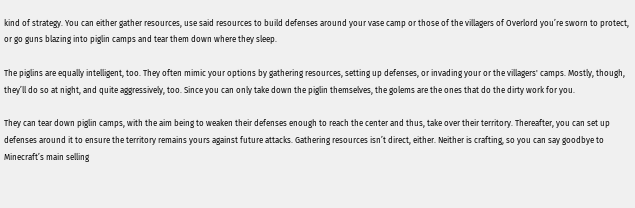kind of strategy. You can either gather resources, use said resources to build defenses around your vase camp or those of the villagers of Overlord you’re sworn to protect, or go guns blazing into piglin camps and tear them down where they sleep.

The piglins are equally intelligent, too. They often mimic your options by gathering resources, setting up defenses, or invading your or the villagers' camps. Mostly, though, they’ll do so at night, and quite aggressively, too. Since you can only take down the piglin themselves, the golems are the ones that do the dirty work for you.

They can tear down piglin camps, with the aim being to weaken their defenses enough to reach the center and thus, take over their territory. Thereafter, you can set up defenses around it to ensure the territory remains yours against future attacks. Gathering resources isn’t direct, either. Neither is crafting, so you can say goodbye to Minecraft’s main selling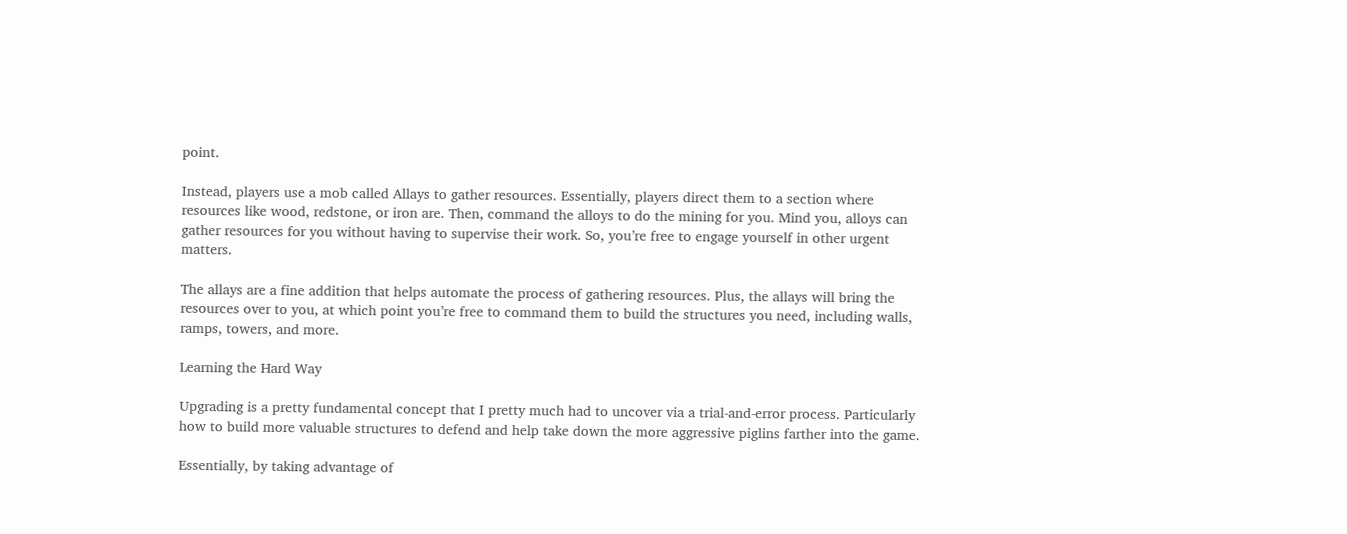point.

Instead, players use a mob called Allays to gather resources. Essentially, players direct them to a section where resources like wood, redstone, or iron are. Then, command the alloys to do the mining for you. Mind you, alloys can gather resources for you without having to supervise their work. So, you’re free to engage yourself in other urgent matters.

The allays are a fine addition that helps automate the process of gathering resources. Plus, the allays will bring the resources over to you, at which point you’re free to command them to build the structures you need, including walls, ramps, towers, and more.

Learning the Hard Way

Upgrading is a pretty fundamental concept that I pretty much had to uncover via a trial-and-error process. Particularly how to build more valuable structures to defend and help take down the more aggressive piglins farther into the game.

Essentially, by taking advantage of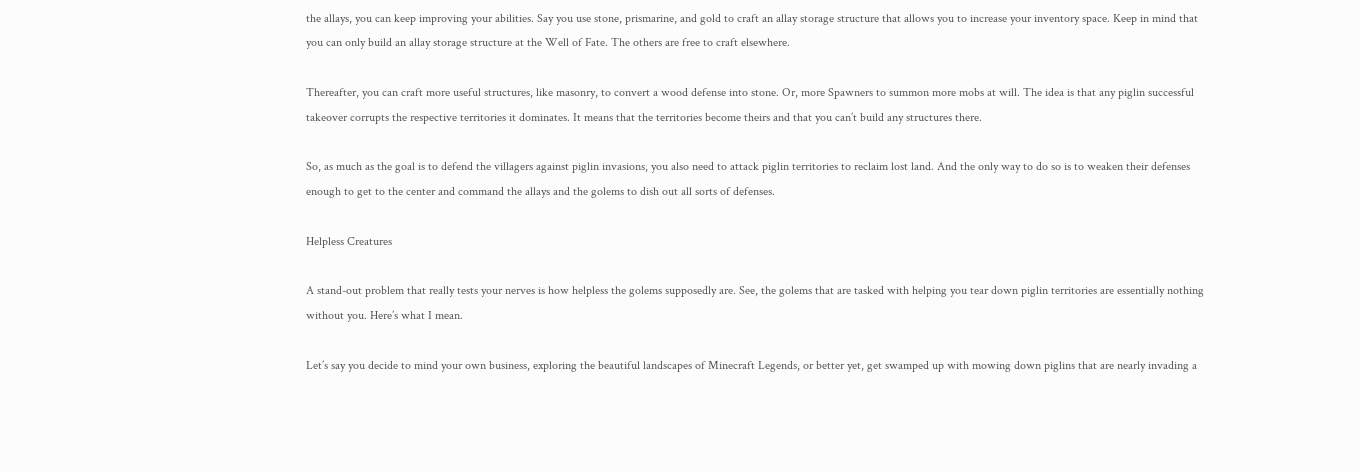the allays, you can keep improving your abilities. Say you use stone, prismarine, and gold to craft an allay storage structure that allows you to increase your inventory space. Keep in mind that you can only build an allay storage structure at the Well of Fate. The others are free to craft elsewhere.

Thereafter, you can craft more useful structures, like masonry, to convert a wood defense into stone. Or, more Spawners to summon more mobs at will. The idea is that any piglin successful takeover corrupts the respective territories it dominates. It means that the territories become theirs and that you can’t build any structures there.

So, as much as the goal is to defend the villagers against piglin invasions, you also need to attack piglin territories to reclaim lost land. And the only way to do so is to weaken their defenses enough to get to the center and command the allays and the golems to dish out all sorts of defenses.

Helpless Creatures

A stand-out problem that really tests your nerves is how helpless the golems supposedly are. See, the golems that are tasked with helping you tear down piglin territories are essentially nothing without you. Here’s what I mean.

Let’s say you decide to mind your own business, exploring the beautiful landscapes of Minecraft Legends, or better yet, get swamped up with mowing down piglins that are nearly invading a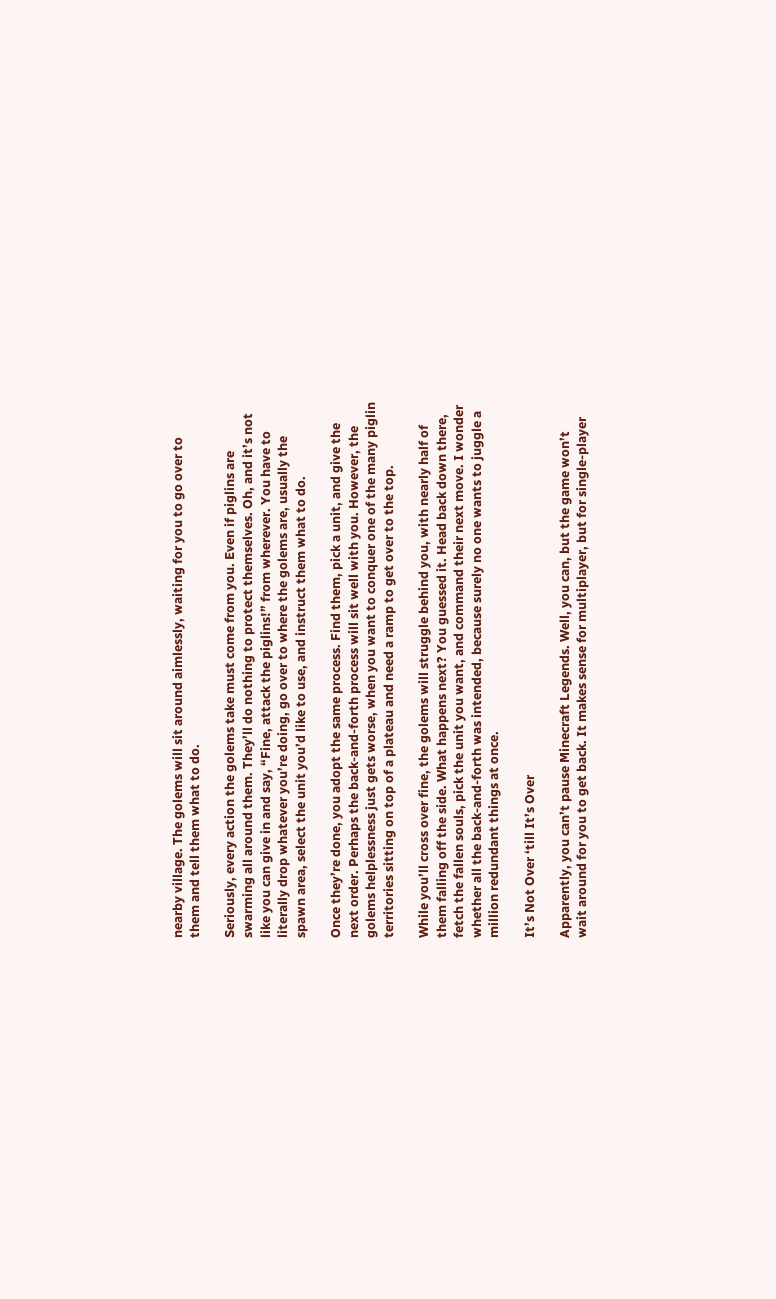nearby village. The golems will sit around aimlessly, waiting for you to go over to them and tell them what to do.

Seriously, every action the golems take must come from you. Even if piglins are swarming all around them. They’ll do nothing to protect themselves. Oh, and it’s not like you can give in and say, “Fine, attack the piglins!” from wherever. You have to literally drop whatever you’re doing, go over to where the golems are, usually the spawn area, select the unit you’d like to use, and instruct them what to do.

Once they’re done, you adopt the same process. Find them, pick a unit, and give the next order. Perhaps the back-and-forth process will sit well with you. However, the golems helplessness just gets worse, when you want to conquer one of the many piglin territories sitting on top of a plateau and need a ramp to get over to the top.

While you’ll cross over fine, the golems will struggle behind you, with nearly half of them falling off the side. What happens next? You guessed it. Head back down there, fetch the fallen souls, pick the unit you want, and command their next move. I wonder whether all the back-and-forth was intended, because surely no one wants to juggle a million redundant things at once.

It’s Not Over ‘till It’s Over

Apparently, you can’t pause Minecraft Legends. Well, you can, but the game won’t wait around for you to get back. It makes sense for multiplayer, but for single-player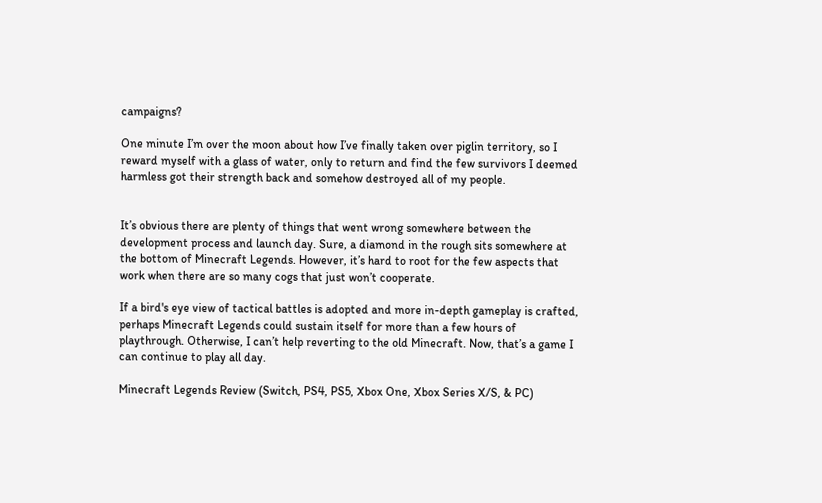campaigns?

One minute I’m over the moon about how I’ve finally taken over piglin territory, so I reward myself with a glass of water, only to return and find the few survivors I deemed harmless got their strength back and somehow destroyed all of my people.


It’s obvious there are plenty of things that went wrong somewhere between the development process and launch day. Sure, a diamond in the rough sits somewhere at the bottom of Minecraft Legends. However, it’s hard to root for the few aspects that work when there are so many cogs that just won’t cooperate.

If a bird's eye view of tactical battles is adopted and more in-depth gameplay is crafted, perhaps Minecraft Legends could sustain itself for more than a few hours of playthrough. Otherwise, I can’t help reverting to the old Minecraft. Now, that’s a game I can continue to play all day.

Minecraft Legends Review (Switch, PS4, PS5, Xbox One, Xbox Series X/S, & PC)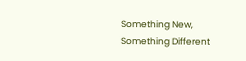Something New, Something Different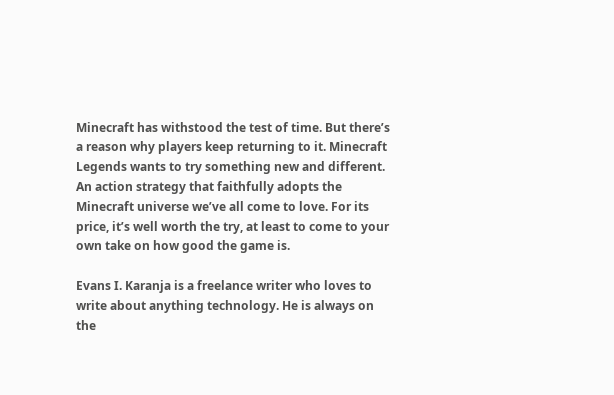Minecraft has withstood the test of time. But there’s a reason why players keep returning to it. Minecraft Legends wants to try something new and different. An action strategy that faithfully adopts the Minecraft universe we’ve all come to love. For its price, it’s well worth the try, at least to come to your own take on how good the game is.

Evans I. Karanja is a freelance writer who loves to write about anything technology. He is always on the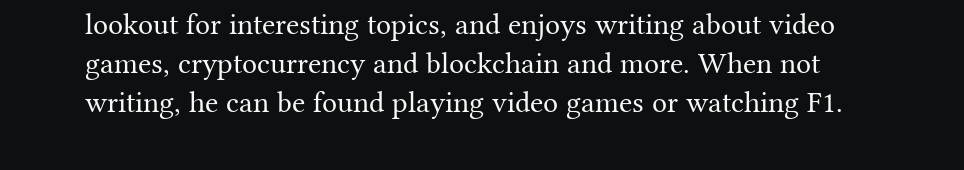lookout for interesting topics, and enjoys writing about video games, cryptocurrency and blockchain and more. When not writing, he can be found playing video games or watching F1.